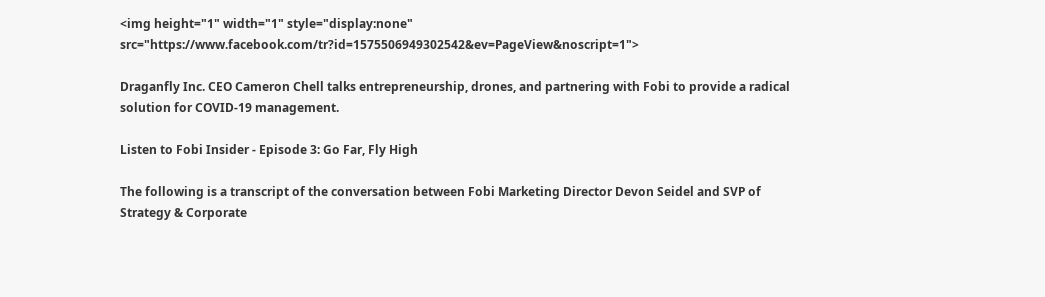<img height="1" width="1" style="display:none" src="https://www.facebook.com/tr?id=1575506949302542&ev=PageView&noscript=1">

Draganfly Inc. CEO Cameron Chell talks entrepreneurship, drones, and partnering with Fobi to provide a radical solution for COVID-19 management.

Listen to Fobi Insider - Episode 3: Go Far, Fly High

The following is a transcript of the conversation between Fobi Marketing Director Devon Seidel and SVP of Strategy & Corporate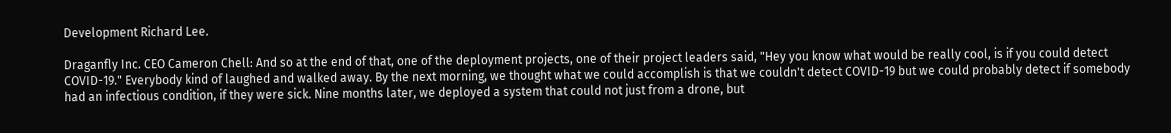Development Richard Lee.

Draganfly Inc. CEO Cameron Chell: And so at the end of that, one of the deployment projects, one of their project leaders said, "Hey you know what would be really cool, is if you could detect COVID-19." Everybody kind of laughed and walked away. By the next morning, we thought what we could accomplish is that we couldn't detect COVID-19 but we could probably detect if somebody had an infectious condition, if they were sick. Nine months later, we deployed a system that could not just from a drone, but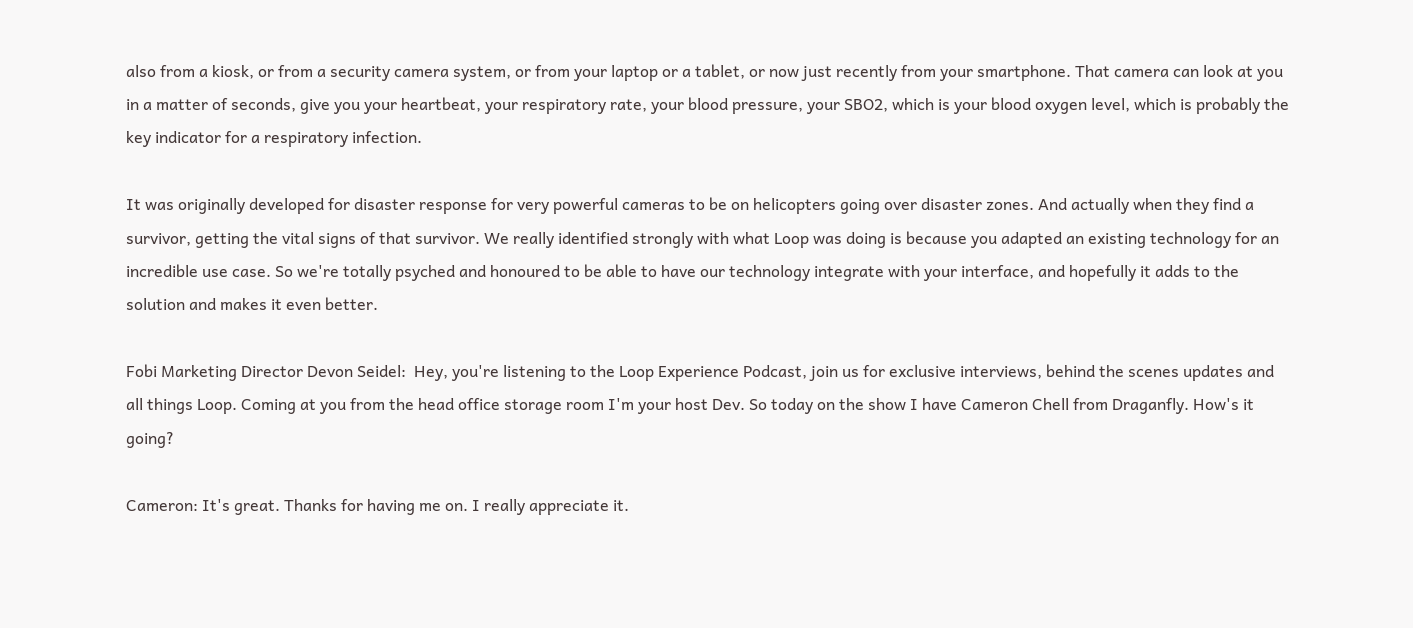also from a kiosk, or from a security camera system, or from your laptop or a tablet, or now just recently from your smartphone. That camera can look at you in a matter of seconds, give you your heartbeat, your respiratory rate, your blood pressure, your SBO2, which is your blood oxygen level, which is probably the key indicator for a respiratory infection.

It was originally developed for disaster response for very powerful cameras to be on helicopters going over disaster zones. And actually when they find a survivor, getting the vital signs of that survivor. We really identified strongly with what Loop was doing is because you adapted an existing technology for an incredible use case. So we're totally psyched and honoured to be able to have our technology integrate with your interface, and hopefully it adds to the solution and makes it even better.

Fobi Marketing Director Devon Seidel:  Hey, you're listening to the Loop Experience Podcast, join us for exclusive interviews, behind the scenes updates and all things Loop. Coming at you from the head office storage room I'm your host Dev. So today on the show I have Cameron Chell from Draganfly. How's it going?

Cameron: It's great. Thanks for having me on. I really appreciate it.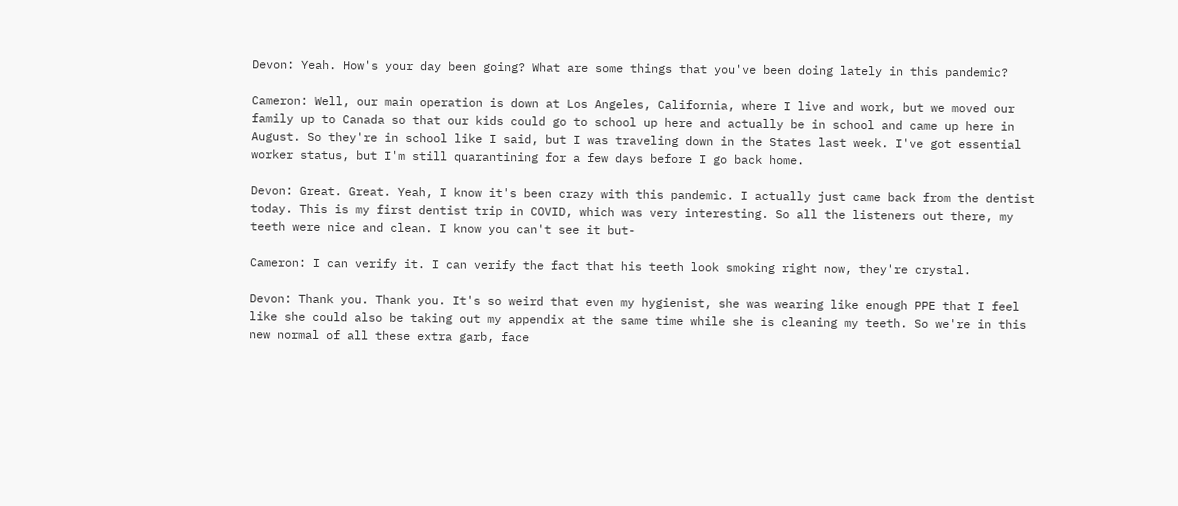Devon: Yeah. How's your day been going? What are some things that you've been doing lately in this pandemic?

Cameron: Well, our main operation is down at Los Angeles, California, where I live and work, but we moved our family up to Canada so that our kids could go to school up here and actually be in school and came up here in August. So they're in school like I said, but I was traveling down in the States last week. I've got essential worker status, but I'm still quarantining for a few days before I go back home.

Devon: Great. Great. Yeah, I know it's been crazy with this pandemic. I actually just came back from the dentist today. This is my first dentist trip in COVID, which was very interesting. So all the listeners out there, my teeth were nice and clean. I know you can't see it but-

Cameron: I can verify it. I can verify the fact that his teeth look smoking right now, they're crystal.

Devon: Thank you. Thank you. It's so weird that even my hygienist, she was wearing like enough PPE that I feel like she could also be taking out my appendix at the same time while she is cleaning my teeth. So we're in this new normal of all these extra garb, face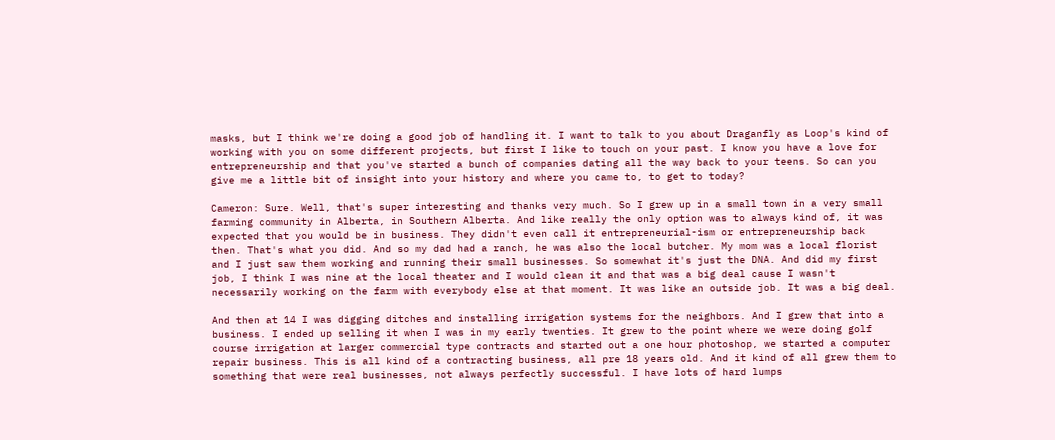masks, but I think we're doing a good job of handling it. I want to talk to you about Draganfly as Loop's kind of working with you on some different projects, but first I like to touch on your past. I know you have a love for entrepreneurship and that you've started a bunch of companies dating all the way back to your teens. So can you give me a little bit of insight into your history and where you came to, to get to today?

Cameron: Sure. Well, that's super interesting and thanks very much. So I grew up in a small town in a very small farming community in Alberta, in Southern Alberta. And like really the only option was to always kind of, it was expected that you would be in business. They didn't even call it entrepreneurial-ism or entrepreneurship back then. That's what you did. And so my dad had a ranch, he was also the local butcher. My mom was a local florist and I just saw them working and running their small businesses. So somewhat it's just the DNA. And did my first job, I think I was nine at the local theater and I would clean it and that was a big deal cause I wasn't necessarily working on the farm with everybody else at that moment. It was like an outside job. It was a big deal.

And then at 14 I was digging ditches and installing irrigation systems for the neighbors. And I grew that into a business. I ended up selling it when I was in my early twenties. It grew to the point where we were doing golf course irrigation at larger commercial type contracts and started out a one hour photoshop, we started a computer repair business. This is all kind of a contracting business, all pre 18 years old. And it kind of all grew them to something that were real businesses, not always perfectly successful. I have lots of hard lumps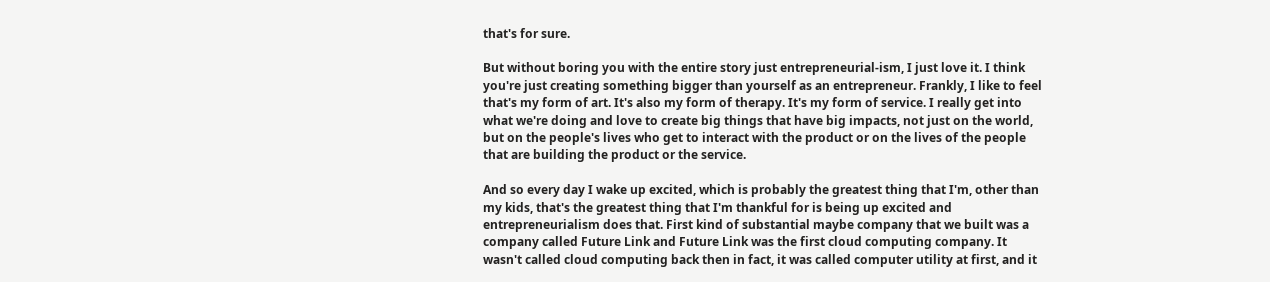that's for sure.

But without boring you with the entire story just entrepreneurial-ism, I just love it. I think you're just creating something bigger than yourself as an entrepreneur. Frankly, I like to feel that's my form of art. It's also my form of therapy. It's my form of service. I really get into what we're doing and love to create big things that have big impacts, not just on the world, but on the people's lives who get to interact with the product or on the lives of the people that are building the product or the service.

And so every day I wake up excited, which is probably the greatest thing that I'm, other than my kids, that's the greatest thing that I'm thankful for is being up excited and entrepreneurialism does that. First kind of substantial maybe company that we built was a company called Future Link and Future Link was the first cloud computing company. It wasn't called cloud computing back then in fact, it was called computer utility at first, and it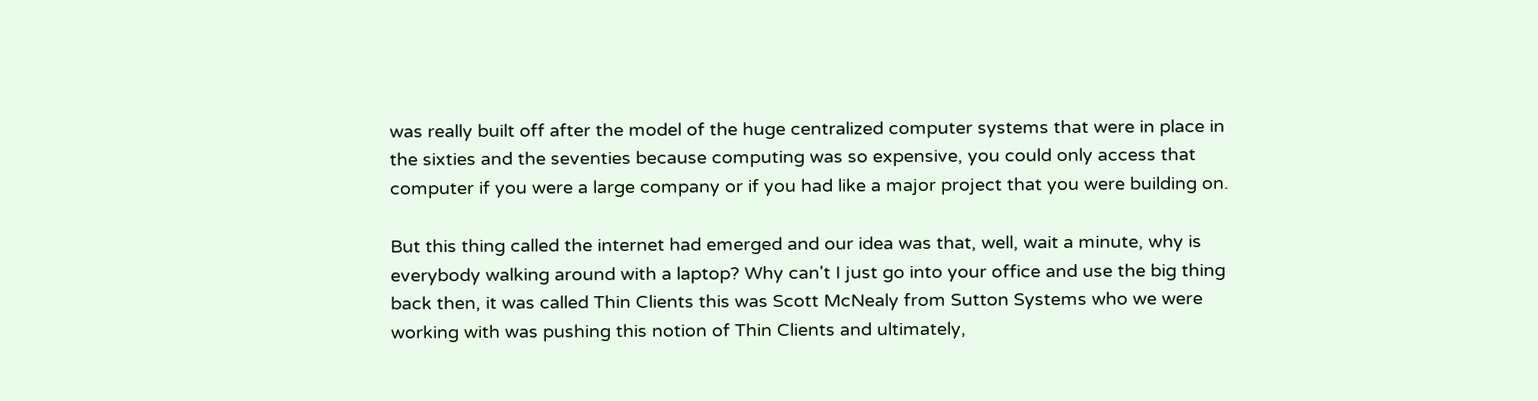was really built off after the model of the huge centralized computer systems that were in place in the sixties and the seventies because computing was so expensive, you could only access that computer if you were a large company or if you had like a major project that you were building on.

But this thing called the internet had emerged and our idea was that, well, wait a minute, why is everybody walking around with a laptop? Why can't I just go into your office and use the big thing back then, it was called Thin Clients this was Scott McNealy from Sutton Systems who we were working with was pushing this notion of Thin Clients and ultimately,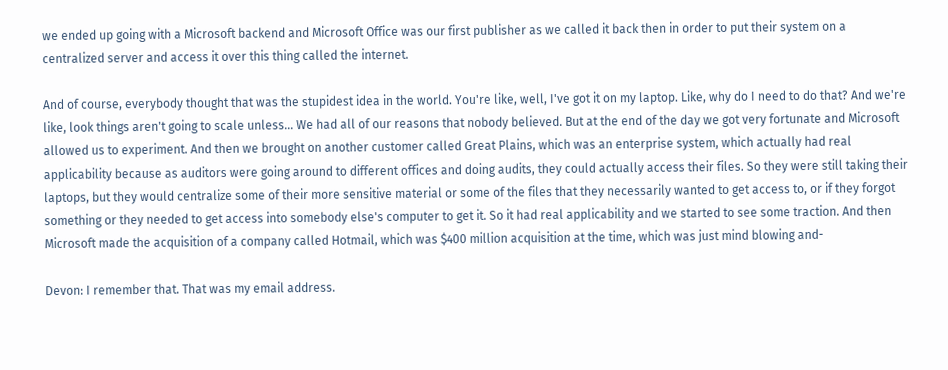we ended up going with a Microsoft backend and Microsoft Office was our first publisher as we called it back then in order to put their system on a centralized server and access it over this thing called the internet.

And of course, everybody thought that was the stupidest idea in the world. You're like, well, I've got it on my laptop. Like, why do I need to do that? And we're like, look things aren't going to scale unless... We had all of our reasons that nobody believed. But at the end of the day we got very fortunate and Microsoft allowed us to experiment. And then we brought on another customer called Great Plains, which was an enterprise system, which actually had real applicability because as auditors were going around to different offices and doing audits, they could actually access their files. So they were still taking their laptops, but they would centralize some of their more sensitive material or some of the files that they necessarily wanted to get access to, or if they forgot something or they needed to get access into somebody else's computer to get it. So it had real applicability and we started to see some traction. And then Microsoft made the acquisition of a company called Hotmail, which was $400 million acquisition at the time, which was just mind blowing and-

Devon: I remember that. That was my email address.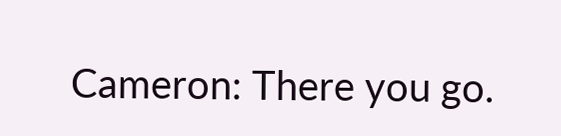Cameron: There you go.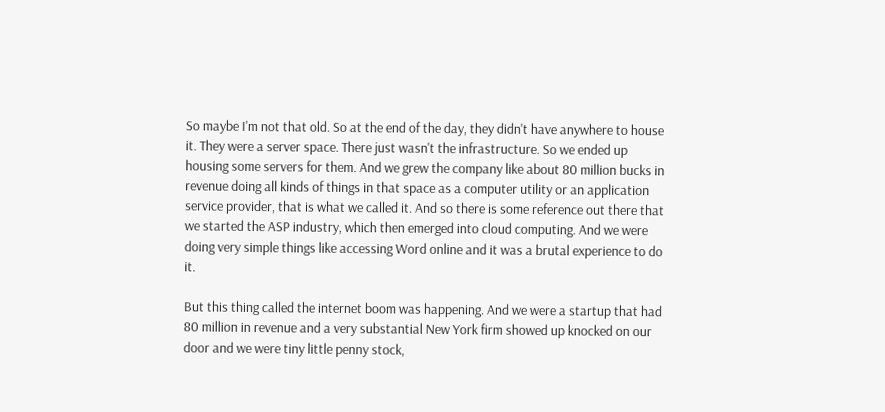So maybe I'm not that old. So at the end of the day, they didn't have anywhere to house it. They were a server space. There just wasn't the infrastructure. So we ended up housing some servers for them. And we grew the company like about 80 million bucks in revenue doing all kinds of things in that space as a computer utility or an application service provider, that is what we called it. And so there is some reference out there that we started the ASP industry, which then emerged into cloud computing. And we were doing very simple things like accessing Word online and it was a brutal experience to do it.

But this thing called the internet boom was happening. And we were a startup that had 80 million in revenue and a very substantial New York firm showed up knocked on our door and we were tiny little penny stock,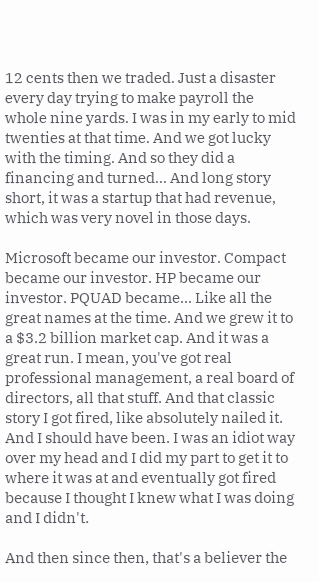12 cents then we traded. Just a disaster every day trying to make payroll the whole nine yards. I was in my early to mid twenties at that time. And we got lucky with the timing. And so they did a financing and turned... And long story short, it was a startup that had revenue, which was very novel in those days.

Microsoft became our investor. Compact became our investor. HP became our investor. PQUAD became... Like all the great names at the time. And we grew it to a $3.2 billion market cap. And it was a great run. I mean, you've got real professional management, a real board of directors, all that stuff. And that classic story I got fired, like absolutely nailed it. And I should have been. I was an idiot way over my head and I did my part to get it to where it was at and eventually got fired because I thought I knew what I was doing and I didn't.

And then since then, that's a believer the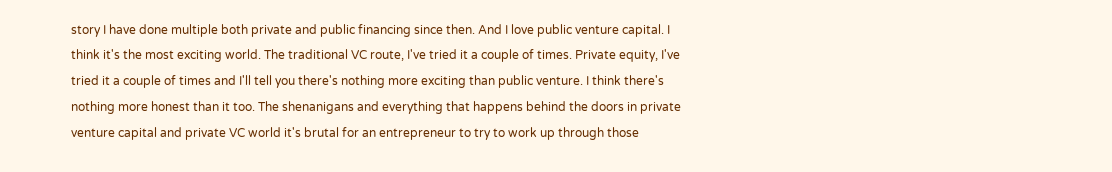story I have done multiple both private and public financing since then. And I love public venture capital. I think it's the most exciting world. The traditional VC route, I've tried it a couple of times. Private equity, I've tried it a couple of times and I'll tell you there's nothing more exciting than public venture. I think there's nothing more honest than it too. The shenanigans and everything that happens behind the doors in private venture capital and private VC world it's brutal for an entrepreneur to try to work up through those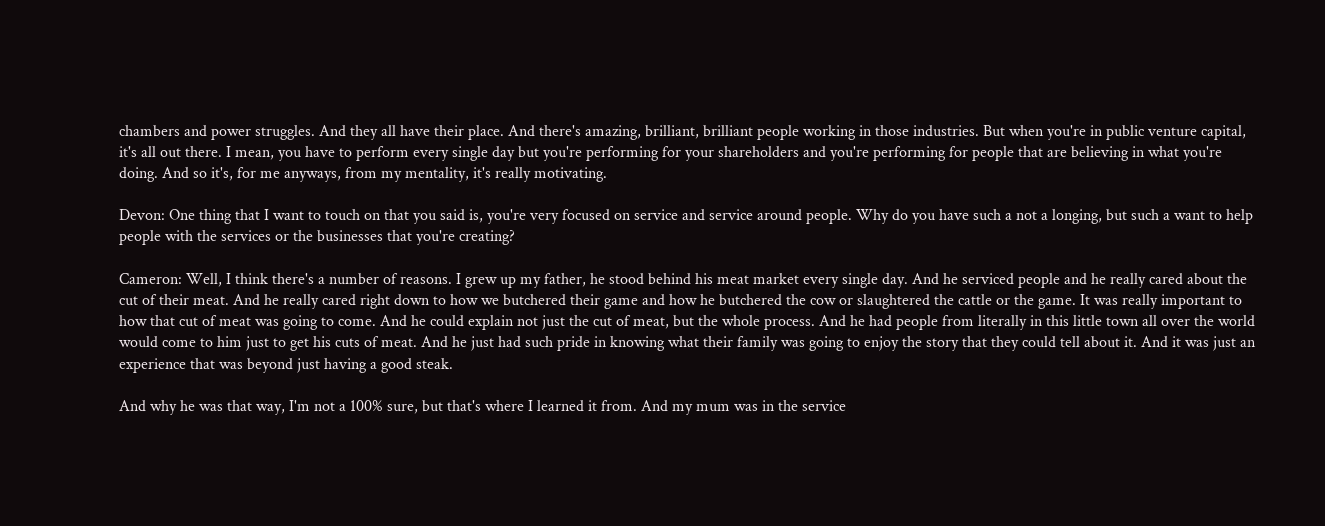chambers and power struggles. And they all have their place. And there's amazing, brilliant, brilliant people working in those industries. But when you're in public venture capital, it's all out there. I mean, you have to perform every single day but you're performing for your shareholders and you're performing for people that are believing in what you're doing. And so it's, for me anyways, from my mentality, it's really motivating.

Devon: One thing that I want to touch on that you said is, you're very focused on service and service around people. Why do you have such a not a longing, but such a want to help people with the services or the businesses that you're creating?

Cameron: Well, I think there's a number of reasons. I grew up my father, he stood behind his meat market every single day. And he serviced people and he really cared about the cut of their meat. And he really cared right down to how we butchered their game and how he butchered the cow or slaughtered the cattle or the game. It was really important to how that cut of meat was going to come. And he could explain not just the cut of meat, but the whole process. And he had people from literally in this little town all over the world would come to him just to get his cuts of meat. And he just had such pride in knowing what their family was going to enjoy the story that they could tell about it. And it was just an experience that was beyond just having a good steak.

And why he was that way, I'm not a 100% sure, but that's where I learned it from. And my mum was in the service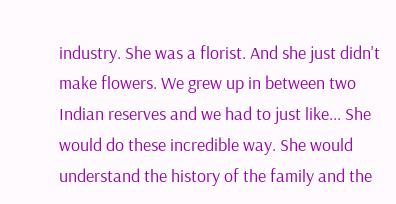industry. She was a florist. And she just didn't make flowers. We grew up in between two Indian reserves and we had to just like... She would do these incredible way. She would understand the history of the family and the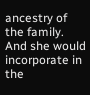ancestry of the family. And she would incorporate in the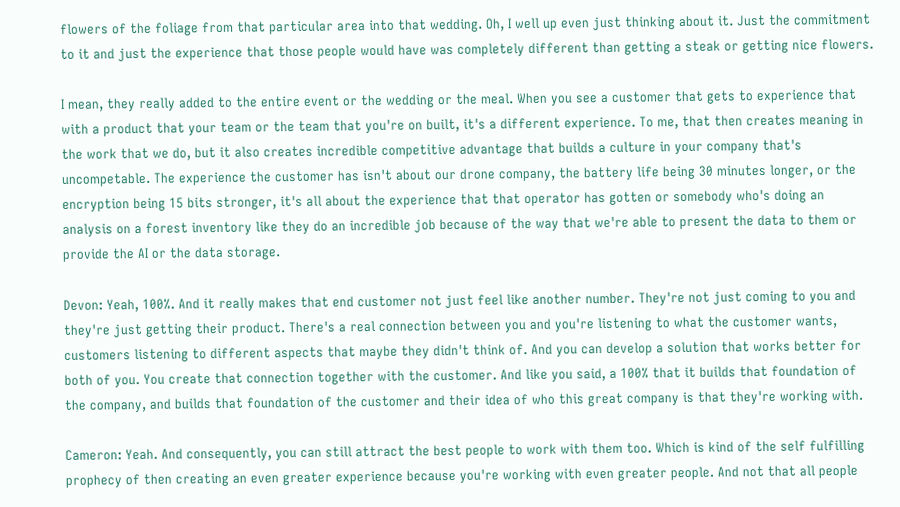flowers of the foliage from that particular area into that wedding. Oh, I well up even just thinking about it. Just the commitment to it and just the experience that those people would have was completely different than getting a steak or getting nice flowers.

I mean, they really added to the entire event or the wedding or the meal. When you see a customer that gets to experience that with a product that your team or the team that you're on built, it's a different experience. To me, that then creates meaning in the work that we do, but it also creates incredible competitive advantage that builds a culture in your company that's uncompetable. The experience the customer has isn't about our drone company, the battery life being 30 minutes longer, or the encryption being 15 bits stronger, it's all about the experience that that operator has gotten or somebody who's doing an analysis on a forest inventory like they do an incredible job because of the way that we're able to present the data to them or provide the AI or the data storage.

Devon: Yeah, 100%. And it really makes that end customer not just feel like another number. They're not just coming to you and they're just getting their product. There's a real connection between you and you're listening to what the customer wants, customers listening to different aspects that maybe they didn't think of. And you can develop a solution that works better for both of you. You create that connection together with the customer. And like you said, a 100% that it builds that foundation of the company, and builds that foundation of the customer and their idea of who this great company is that they're working with.

Cameron: Yeah. And consequently, you can still attract the best people to work with them too. Which is kind of the self fulfilling prophecy of then creating an even greater experience because you're working with even greater people. And not that all people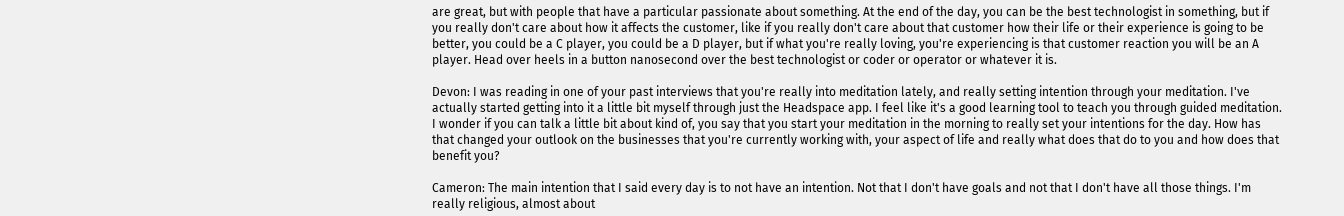are great, but with people that have a particular passionate about something. At the end of the day, you can be the best technologist in something, but if you really don't care about how it affects the customer, like if you really don't care about that customer how their life or their experience is going to be better, you could be a C player, you could be a D player, but if what you're really loving, you're experiencing is that customer reaction you will be an A player. Head over heels in a button nanosecond over the best technologist or coder or operator or whatever it is.

Devon: I was reading in one of your past interviews that you're really into meditation lately, and really setting intention through your meditation. I've actually started getting into it a little bit myself through just the Headspace app. I feel like it's a good learning tool to teach you through guided meditation. I wonder if you can talk a little bit about kind of, you say that you start your meditation in the morning to really set your intentions for the day. How has that changed your outlook on the businesses that you're currently working with, your aspect of life and really what does that do to you and how does that benefit you?

Cameron: The main intention that I said every day is to not have an intention. Not that I don't have goals and not that I don't have all those things. I'm really religious, almost about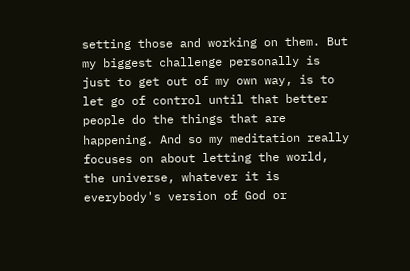setting those and working on them. But my biggest challenge personally is just to get out of my own way, is to let go of control until that better people do the things that are happening. And so my meditation really focuses on about letting the world, the universe, whatever it is everybody's version of God or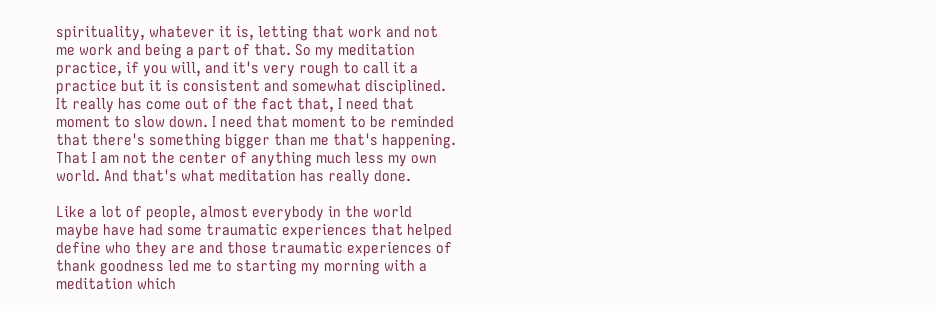spirituality, whatever it is, letting that work and not me work and being a part of that. So my meditation practice, if you will, and it's very rough to call it a practice but it is consistent and somewhat disciplined. It really has come out of the fact that, I need that moment to slow down. I need that moment to be reminded that there's something bigger than me that's happening. That I am not the center of anything much less my own world. And that's what meditation has really done.

Like a lot of people, almost everybody in the world maybe have had some traumatic experiences that helped define who they are and those traumatic experiences of thank goodness led me to starting my morning with a meditation which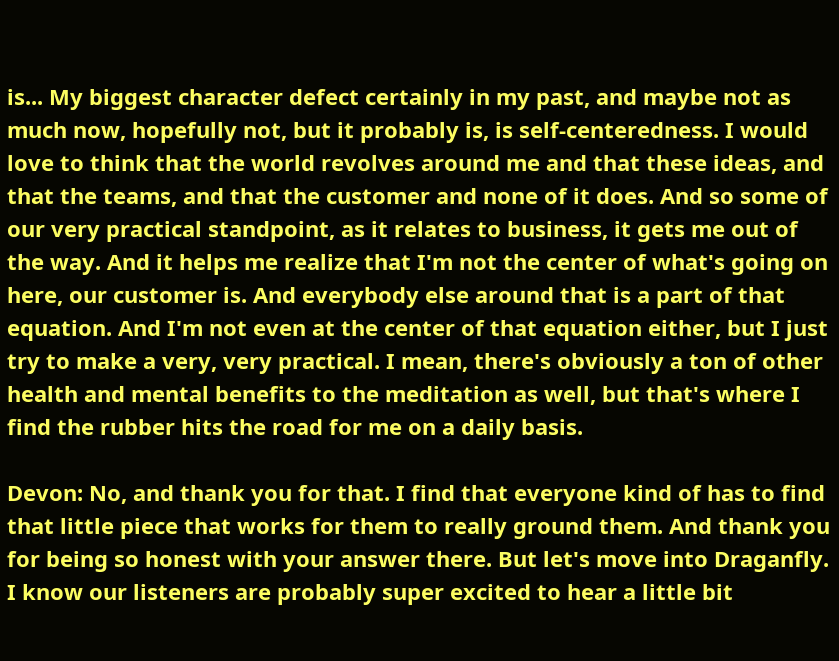is... My biggest character defect certainly in my past, and maybe not as much now, hopefully not, but it probably is, is self-centeredness. I would love to think that the world revolves around me and that these ideas, and that the teams, and that the customer and none of it does. And so some of our very practical standpoint, as it relates to business, it gets me out of the way. And it helps me realize that I'm not the center of what's going on here, our customer is. And everybody else around that is a part of that equation. And I'm not even at the center of that equation either, but I just try to make a very, very practical. I mean, there's obviously a ton of other health and mental benefits to the meditation as well, but that's where I find the rubber hits the road for me on a daily basis.

Devon: No, and thank you for that. I find that everyone kind of has to find that little piece that works for them to really ground them. And thank you for being so honest with your answer there. But let's move into Draganfly. I know our listeners are probably super excited to hear a little bit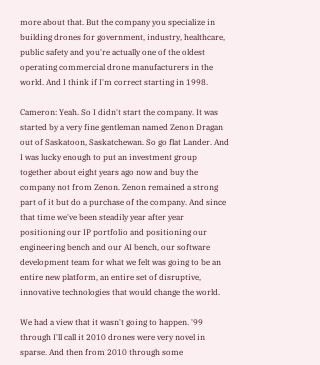more about that. But the company you specialize in building drones for government, industry, healthcare, public safety and you're actually one of the oldest operating commercial drone manufacturers in the world. And I think if I'm correct starting in 1998.

Cameron: Yeah. So I didn't start the company. It was started by a very fine gentleman named Zenon Dragan out of Saskatoon, Saskatchewan. So go flat Lander. And I was lucky enough to put an investment group together about eight years ago now and buy the company not from Zenon. Zenon remained a strong part of it but do a purchase of the company. And since that time we've been steadily year after year positioning our IP portfolio and positioning our engineering bench and our AI bench, our software development team for what we felt was going to be an entire new platform, an entire set of disruptive, innovative technologies that would change the world.

We had a view that it wasn't going to happen. '99 through I'll call it 2010 drones were very novel in sparse. And then from 2010 through some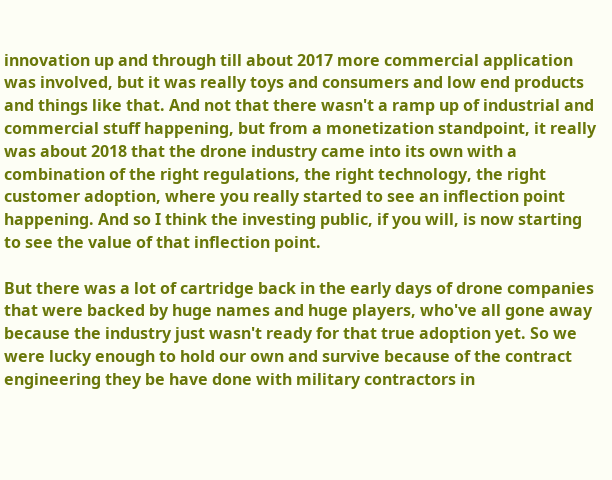innovation up and through till about 2017 more commercial application was involved, but it was really toys and consumers and low end products and things like that. And not that there wasn't a ramp up of industrial and commercial stuff happening, but from a monetization standpoint, it really was about 2018 that the drone industry came into its own with a combination of the right regulations, the right technology, the right customer adoption, where you really started to see an inflection point happening. And so I think the investing public, if you will, is now starting to see the value of that inflection point.

But there was a lot of cartridge back in the early days of drone companies that were backed by huge names and huge players, who've all gone away because the industry just wasn't ready for that true adoption yet. So we were lucky enough to hold our own and survive because of the contract engineering they be have done with military contractors in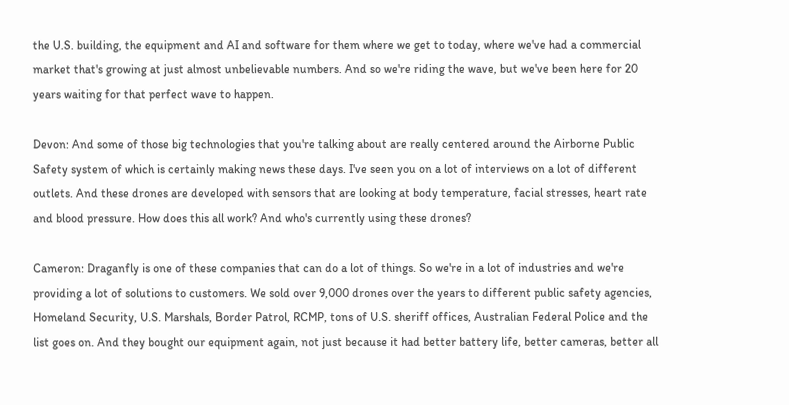the U.S. building, the equipment and AI and software for them where we get to today, where we've had a commercial market that's growing at just almost unbelievable numbers. And so we're riding the wave, but we've been here for 20 years waiting for that perfect wave to happen.

Devon: And some of those big technologies that you're talking about are really centered around the Airborne Public Safety system of which is certainly making news these days. I've seen you on a lot of interviews on a lot of different outlets. And these drones are developed with sensors that are looking at body temperature, facial stresses, heart rate and blood pressure. How does this all work? And who's currently using these drones?

Cameron: Draganfly is one of these companies that can do a lot of things. So we're in a lot of industries and we're providing a lot of solutions to customers. We sold over 9,000 drones over the years to different public safety agencies, Homeland Security, U.S. Marshals, Border Patrol, RCMP, tons of U.S. sheriff offices, Australian Federal Police and the list goes on. And they bought our equipment again, not just because it had better battery life, better cameras, better all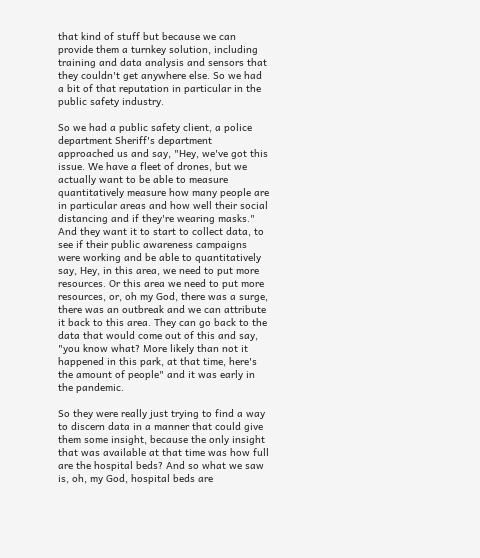that kind of stuff but because we can provide them a turnkey solution, including training and data analysis and sensors that they couldn't get anywhere else. So we had a bit of that reputation in particular in the public safety industry.

So we had a public safety client, a police department Sheriff's department approached us and say, "Hey, we've got this issue. We have a fleet of drones, but we actually want to be able to measure quantitatively measure how many people are in particular areas and how well their social distancing and if they're wearing masks." And they want it to start to collect data, to see if their public awareness campaigns were working and be able to quantitatively say, Hey, in this area, we need to put more resources. Or this area we need to put more resources, or, oh my God, there was a surge, there was an outbreak and we can attribute it back to this area. They can go back to the data that would come out of this and say, "you know what? More likely than not it happened in this park, at that time, here's the amount of people" and it was early in the pandemic.

So they were really just trying to find a way to discern data in a manner that could give them some insight, because the only insight that was available at that time was how full are the hospital beds? And so what we saw is, oh, my God, hospital beds are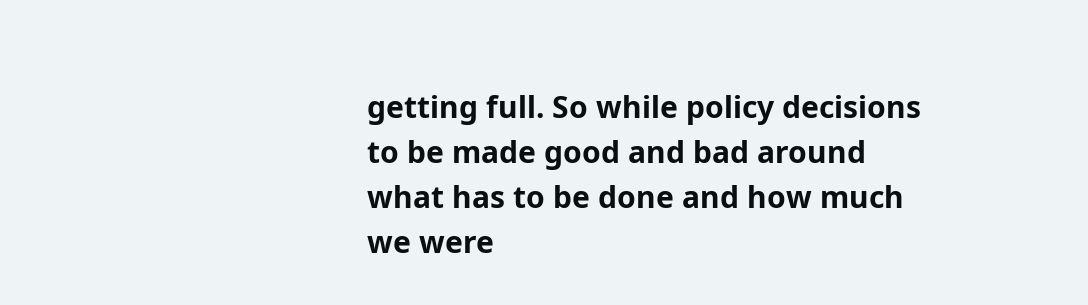getting full. So while policy decisions to be made good and bad around what has to be done and how much we were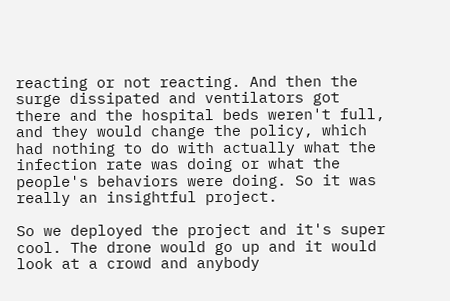reacting or not reacting. And then the surge dissipated and ventilators got there and the hospital beds weren't full, and they would change the policy, which had nothing to do with actually what the infection rate was doing or what the people's behaviors were doing. So it was really an insightful project.

So we deployed the project and it's super cool. The drone would go up and it would look at a crowd and anybody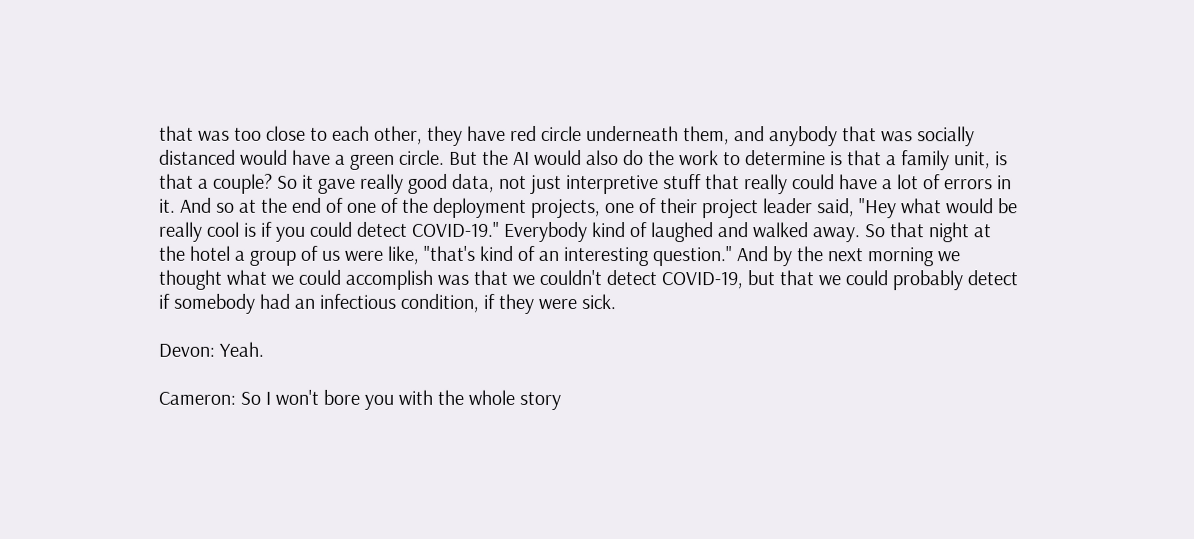that was too close to each other, they have red circle underneath them, and anybody that was socially distanced would have a green circle. But the AI would also do the work to determine is that a family unit, is that a couple? So it gave really good data, not just interpretive stuff that really could have a lot of errors in it. And so at the end of one of the deployment projects, one of their project leader said, "Hey what would be really cool is if you could detect COVID-19." Everybody kind of laughed and walked away. So that night at the hotel a group of us were like, "that's kind of an interesting question." And by the next morning we thought what we could accomplish was that we couldn't detect COVID-19, but that we could probably detect if somebody had an infectious condition, if they were sick.

Devon: Yeah.

Cameron: So I won't bore you with the whole story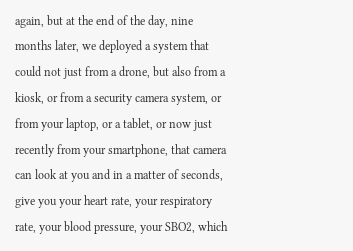again, but at the end of the day, nine months later, we deployed a system that could not just from a drone, but also from a kiosk, or from a security camera system, or from your laptop, or a tablet, or now just recently from your smartphone, that camera can look at you and in a matter of seconds, give you your heart rate, your respiratory rate, your blood pressure, your SBO2, which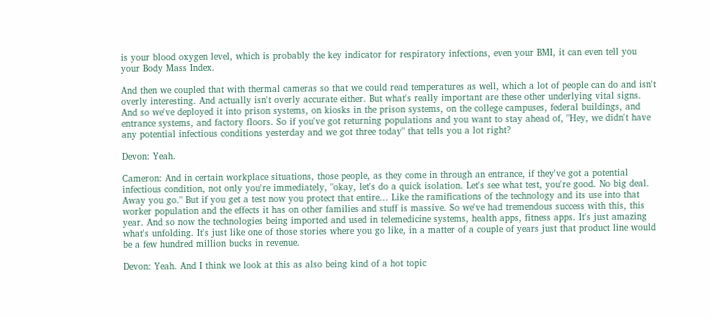is your blood oxygen level, which is probably the key indicator for respiratory infections, even your BMI, it can even tell you your Body Mass Index.

And then we coupled that with thermal cameras so that we could read temperatures as well, which a lot of people can do and isn't overly interesting. And actually isn't overly accurate either. But what's really important are these other underlying vital signs. And so we've deployed it into prison systems, on kiosks in the prison systems, on the college campuses, federal buildings, and entrance systems, and factory floors. So if you've got returning populations and you want to stay ahead of, "Hey, we didn't have any potential infectious conditions yesterday and we got three today" that tells you a lot right?

Devon: Yeah.

Cameron: And in certain workplace situations, those people, as they come in through an entrance, if they've got a potential infectious condition, not only you're immediately, "okay, let's do a quick isolation. Let's see what test, you're good. No big deal. Away you go." But if you get a test now you protect that entire... Like the ramifications of the technology and its use into that worker population and the effects it has on other families and stuff is massive. So we've had tremendous success with this, this year. And so now the technologies being imported and used in telemedicine systems, health apps, fitness apps. It's just amazing what's unfolding. It's just like one of those stories where you go like, in a matter of a couple of years just that product line would be a few hundred million bucks in revenue.

Devon: Yeah. And I think we look at this as also being kind of a hot topic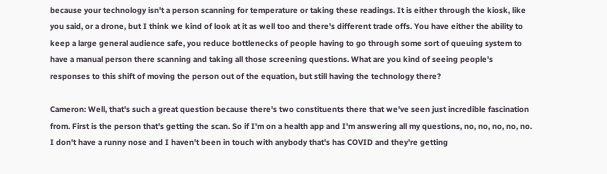because your technology isn't a person scanning for temperature or taking these readings. It is either through the kiosk, like you said, or a drone, but I think we kind of look at it as well too and there's different trade offs. You have either the ability to keep a large general audience safe, you reduce bottlenecks of people having to go through some sort of queuing system to have a manual person there scanning and taking all those screening questions. What are you kind of seeing people's responses to this shift of moving the person out of the equation, but still having the technology there?

Cameron: Well, that's such a great question because there's two constituents there that we've seen just incredible fascination from. First is the person that's getting the scan. So if I'm on a health app and I'm answering all my questions, no, no, no, no, no. I don't have a runny nose and I haven't been in touch with anybody that's has COVID and they're getting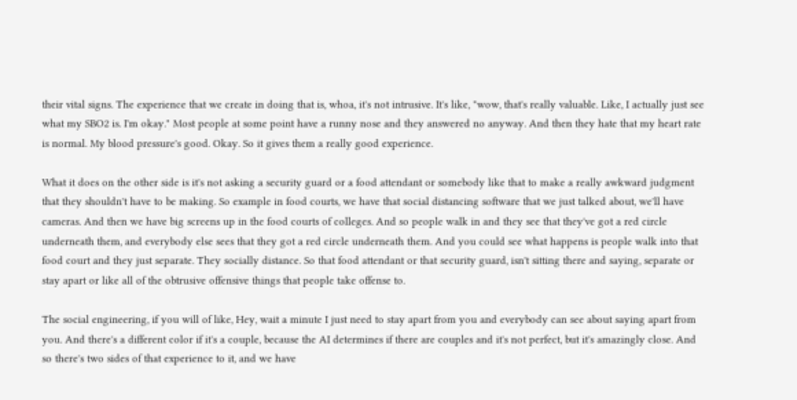their vital signs. The experience that we create in doing that is, whoa, it's not intrusive. It's like, "wow, that's really valuable. Like, I actually just see what my SBO2 is. I'm okay." Most people at some point have a runny nose and they answered no anyway. And then they hate that my heart rate is normal. My blood pressure's good. Okay. So it gives them a really good experience.

What it does on the other side is it's not asking a security guard or a food attendant or somebody like that to make a really awkward judgment that they shouldn't have to be making. So example in food courts, we have that social distancing software that we just talked about, we'll have cameras. And then we have big screens up in the food courts of colleges. And so people walk in and they see that they've got a red circle underneath them, and everybody else sees that they got a red circle underneath them. And you could see what happens is people walk into that food court and they just separate. They socially distance. So that food attendant or that security guard, isn't sitting there and saying, separate or stay apart or like all of the obtrusive offensive things that people take offense to.

The social engineering, if you will of like, Hey, wait a minute I just need to stay apart from you and everybody can see about saying apart from you. And there's a different color if it's a couple, because the AI determines if there are couples and it's not perfect, but it's amazingly close. And so there's two sides of that experience to it, and we have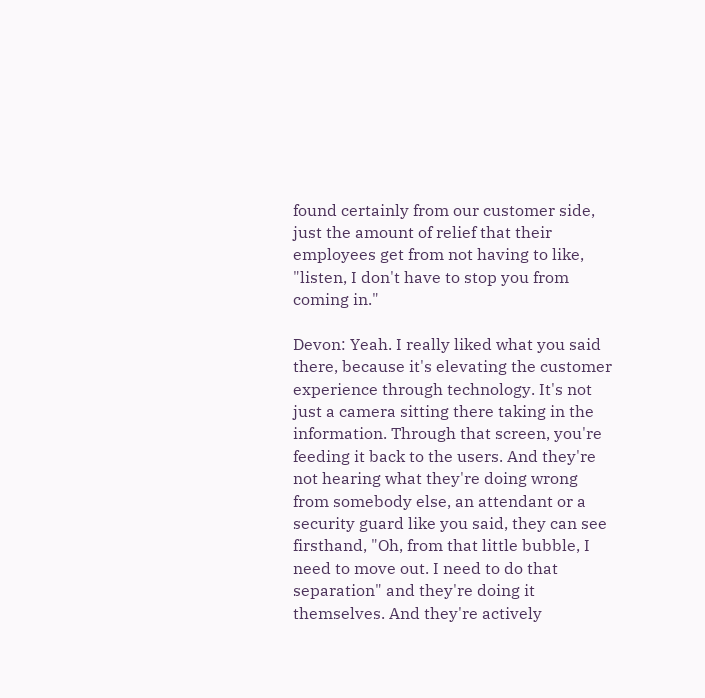found certainly from our customer side, just the amount of relief that their employees get from not having to like, "listen, I don't have to stop you from coming in."

Devon: Yeah. I really liked what you said there, because it's elevating the customer experience through technology. It's not just a camera sitting there taking in the information. Through that screen, you're feeding it back to the users. And they're not hearing what they're doing wrong from somebody else, an attendant or a security guard like you said, they can see firsthand, "Oh, from that little bubble, I need to move out. I need to do that separation" and they're doing it themselves. And they're actively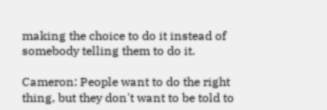making the choice to do it instead of somebody telling them to do it.

Cameron: People want to do the right thing, but they don't want to be told to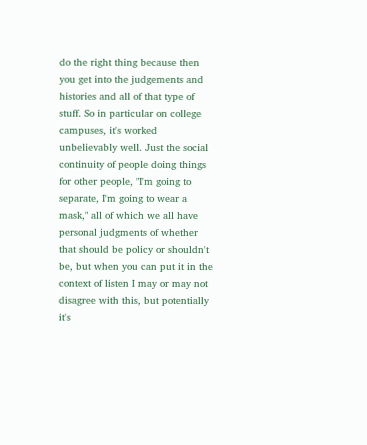do the right thing because then you get into the judgements and histories and all of that type of stuff. So in particular on college campuses, it's worked unbelievably well. Just the social continuity of people doing things for other people, "I'm going to separate, I'm going to wear a mask," all of which we all have personal judgments of whether that should be policy or shouldn't be, but when you can put it in the context of listen I may or may not disagree with this, but potentially it's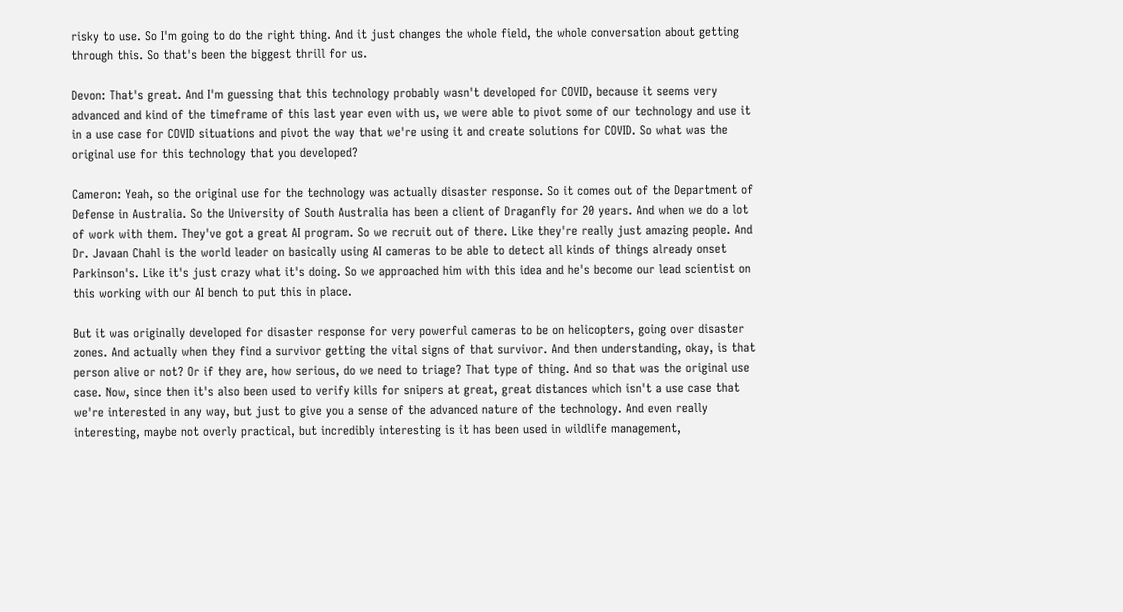risky to use. So I'm going to do the right thing. And it just changes the whole field, the whole conversation about getting through this. So that's been the biggest thrill for us.

Devon: That's great. And I'm guessing that this technology probably wasn't developed for COVID, because it seems very advanced and kind of the timeframe of this last year even with us, we were able to pivot some of our technology and use it in a use case for COVID situations and pivot the way that we're using it and create solutions for COVID. So what was the original use for this technology that you developed?

Cameron: Yeah, so the original use for the technology was actually disaster response. So it comes out of the Department of Defense in Australia. So the University of South Australia has been a client of Draganfly for 20 years. And when we do a lot of work with them. They've got a great AI program. So we recruit out of there. Like they're really just amazing people. And Dr. Javaan Chahl is the world leader on basically using AI cameras to be able to detect all kinds of things already onset Parkinson's. Like it's just crazy what it's doing. So we approached him with this idea and he's become our lead scientist on this working with our AI bench to put this in place.

But it was originally developed for disaster response for very powerful cameras to be on helicopters, going over disaster zones. And actually when they find a survivor getting the vital signs of that survivor. And then understanding, okay, is that person alive or not? Or if they are, how serious, do we need to triage? That type of thing. And so that was the original use case. Now, since then it's also been used to verify kills for snipers at great, great distances which isn't a use case that we're interested in any way, but just to give you a sense of the advanced nature of the technology. And even really interesting, maybe not overly practical, but incredibly interesting is it has been used in wildlife management,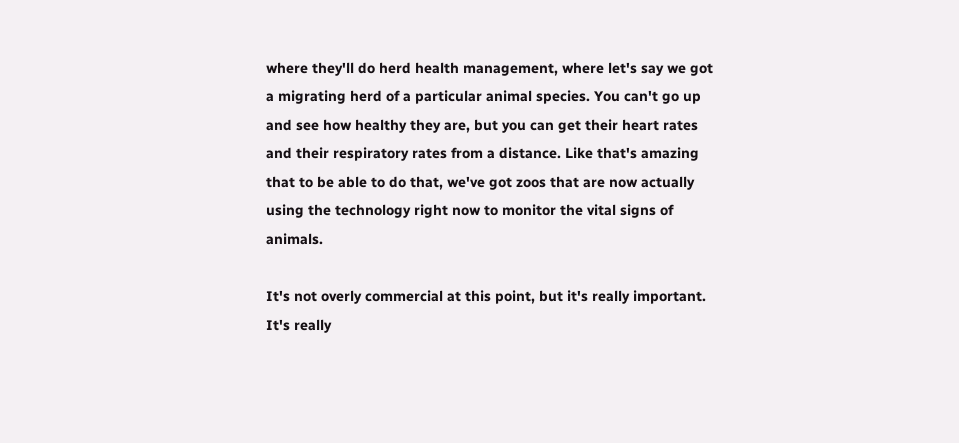where they'll do herd health management, where let's say we got a migrating herd of a particular animal species. You can't go up and see how healthy they are, but you can get their heart rates and their respiratory rates from a distance. Like that's amazing that to be able to do that, we've got zoos that are now actually using the technology right now to monitor the vital signs of animals.

It's not overly commercial at this point, but it's really important. It's really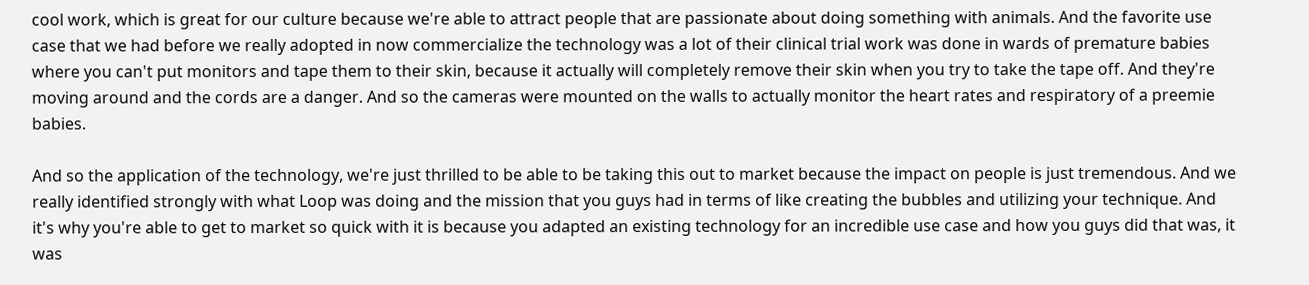cool work, which is great for our culture because we're able to attract people that are passionate about doing something with animals. And the favorite use case that we had before we really adopted in now commercialize the technology was a lot of their clinical trial work was done in wards of premature babies where you can't put monitors and tape them to their skin, because it actually will completely remove their skin when you try to take the tape off. And they're moving around and the cords are a danger. And so the cameras were mounted on the walls to actually monitor the heart rates and respiratory of a preemie babies.

And so the application of the technology, we're just thrilled to be able to be taking this out to market because the impact on people is just tremendous. And we really identified strongly with what Loop was doing and the mission that you guys had in terms of like creating the bubbles and utilizing your technique. And it's why you're able to get to market so quick with it is because you adapted an existing technology for an incredible use case and how you guys did that was, it was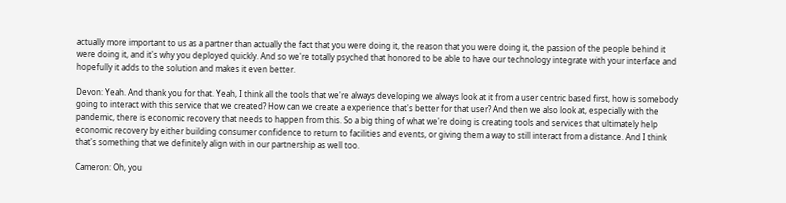actually more important to us as a partner than actually the fact that you were doing it, the reason that you were doing it, the passion of the people behind it were doing it, and it's why you deployed quickly. And so we're totally psyched that honored to be able to have our technology integrate with your interface and hopefully it adds to the solution and makes it even better.

Devon: Yeah. And thank you for that. Yeah, I think all the tools that we're always developing we always look at it from a user centric based first, how is somebody going to interact with this service that we created? How can we create a experience that's better for that user? And then we also look at, especially with the pandemic, there is economic recovery that needs to happen from this. So a big thing of what we're doing is creating tools and services that ultimately help economic recovery by either building consumer confidence to return to facilities and events, or giving them a way to still interact from a distance. And I think that's something that we definitely align with in our partnership as well too.

Cameron: Oh, you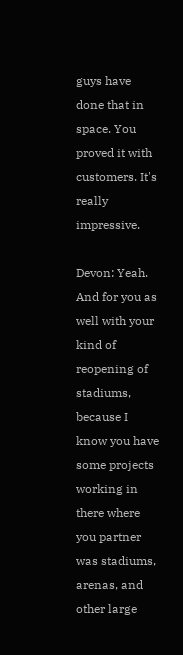guys have done that in space. You proved it with customers. It's really impressive.

Devon: Yeah. And for you as well with your kind of reopening of stadiums, because I know you have some projects working in there where you partner was stadiums, arenas, and other large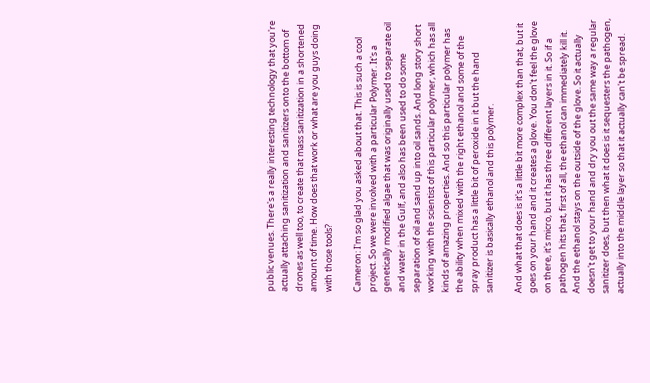public venues. There's a really interesting technology that you're actually attaching sanitization and sanitizers onto the bottom of drones as well too, to create that mass sanitization in a shortened amount of time. How does that work or what are you guys doing with those tools?

Cameron: I'm so glad you asked about that. This is such a cool project. So we were involved with a particular Polymer. It's a genetically modified algae that was originally used to separate oil and water in the Gulf, and also has been used to do some separation of oil and sand up into oil sands. And long story short working with the scientist of this particular polymer, which has all kinds of amazing properties. And so this particular polymer has the ability when mixed with the right ethanol and some of the spray product has a little bit of peroxide in it but the hand sanitizer is basically ethanol and this polymer.

And what that does is it's a little bit more complex than that, but it goes on your hand and it creates a glove. You don't feel the glove on there, it's micro, but it has three different layers in it. So if a pathogen hits that, first of all, the ethanol can immediately kill it. And the ethanol stays on the outside of the glove. So it actually doesn't get to your hand and dry you out the same way a regular sanitizer does, but then what it does is it sequesters the pathogen, actually into the middle layer so that it actually can't be spread.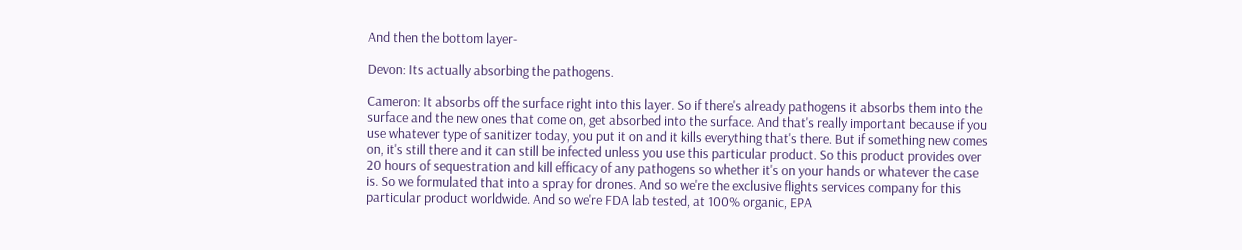And then the bottom layer-

Devon: Its actually absorbing the pathogens.

Cameron: It absorbs off the surface right into this layer. So if there's already pathogens it absorbs them into the surface and the new ones that come on, get absorbed into the surface. And that's really important because if you use whatever type of sanitizer today, you put it on and it kills everything that's there. But if something new comes on, it's still there and it can still be infected unless you use this particular product. So this product provides over 20 hours of sequestration and kill efficacy of any pathogens so whether it's on your hands or whatever the case is. So we formulated that into a spray for drones. And so we're the exclusive flights services company for this particular product worldwide. And so we're FDA lab tested, at 100% organic, EPA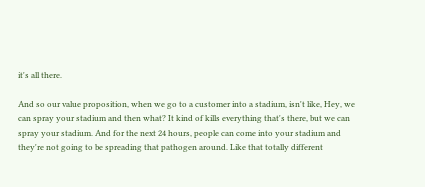it's all there.

And so our value proposition, when we go to a customer into a stadium, isn't like, Hey, we can spray your stadium and then what? It kind of kills everything that's there, but we can spray your stadium. And for the next 24 hours, people can come into your stadium and they're not going to be spreading that pathogen around. Like that totally different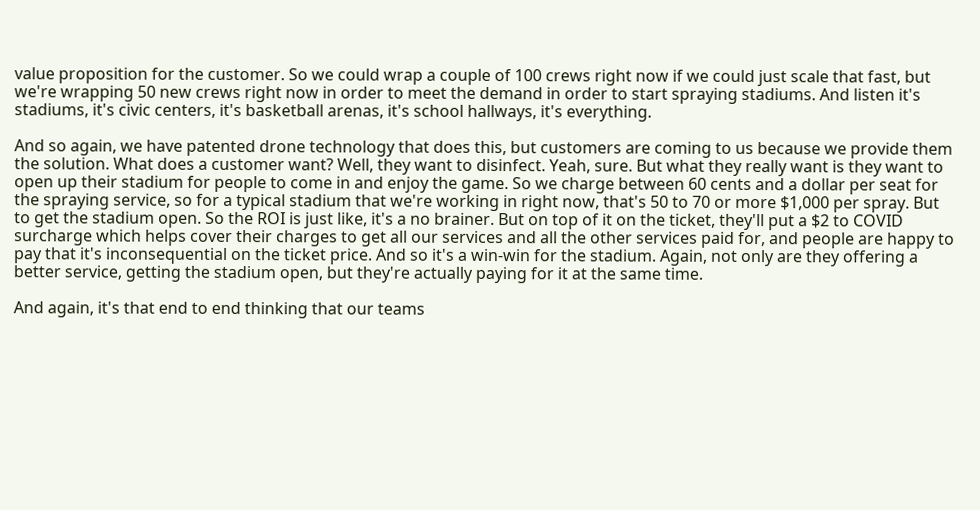value proposition for the customer. So we could wrap a couple of 100 crews right now if we could just scale that fast, but we're wrapping 50 new crews right now in order to meet the demand in order to start spraying stadiums. And listen it's stadiums, it's civic centers, it's basketball arenas, it's school hallways, it's everything.

And so again, we have patented drone technology that does this, but customers are coming to us because we provide them the solution. What does a customer want? Well, they want to disinfect. Yeah, sure. But what they really want is they want to open up their stadium for people to come in and enjoy the game. So we charge between 60 cents and a dollar per seat for the spraying service, so for a typical stadium that we're working in right now, that's 50 to 70 or more $1,000 per spray. But to get the stadium open. So the ROI is just like, it's a no brainer. But on top of it on the ticket, they'll put a $2 to COVID surcharge which helps cover their charges to get all our services and all the other services paid for, and people are happy to pay that it's inconsequential on the ticket price. And so it's a win-win for the stadium. Again, not only are they offering a better service, getting the stadium open, but they're actually paying for it at the same time.

And again, it's that end to end thinking that our teams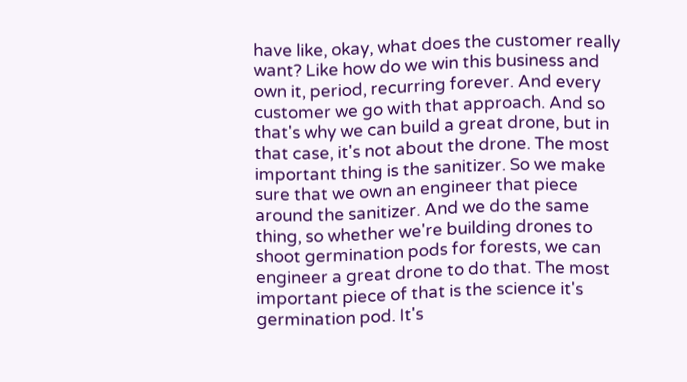have like, okay, what does the customer really want? Like how do we win this business and own it, period, recurring forever. And every customer we go with that approach. And so that's why we can build a great drone, but in that case, it's not about the drone. The most important thing is the sanitizer. So we make sure that we own an engineer that piece around the sanitizer. And we do the same thing, so whether we're building drones to shoot germination pods for forests, we can engineer a great drone to do that. The most important piece of that is the science it's germination pod. It's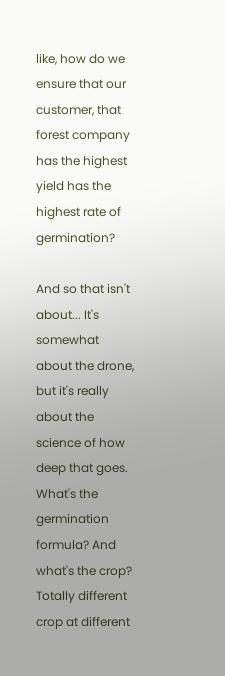like, how do we ensure that our customer, that forest company has the highest yield has the highest rate of germination?

And so that isn't about... It's somewhat about the drone, but it's really about the science of how deep that goes. What's the germination formula? And what's the crop? Totally different crop at different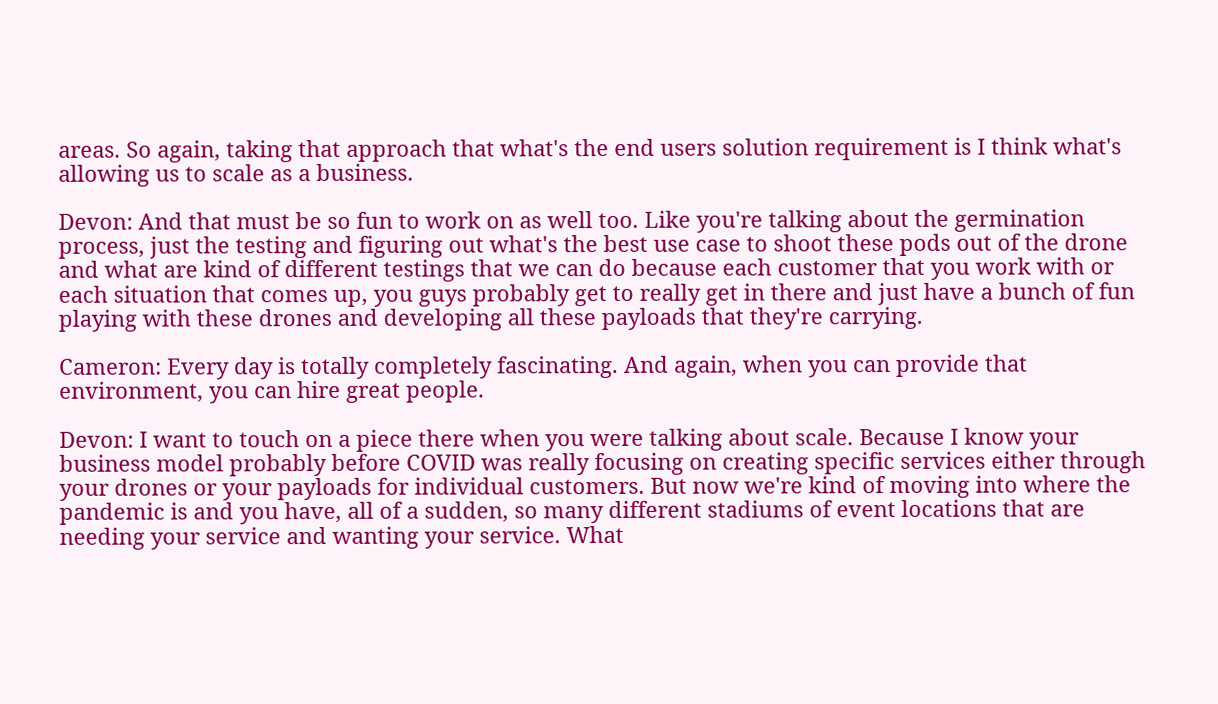areas. So again, taking that approach that what's the end users solution requirement is I think what's allowing us to scale as a business.

Devon: And that must be so fun to work on as well too. Like you're talking about the germination process, just the testing and figuring out what's the best use case to shoot these pods out of the drone and what are kind of different testings that we can do because each customer that you work with or each situation that comes up, you guys probably get to really get in there and just have a bunch of fun playing with these drones and developing all these payloads that they're carrying.

Cameron: Every day is totally completely fascinating. And again, when you can provide that environment, you can hire great people.

Devon: I want to touch on a piece there when you were talking about scale. Because I know your business model probably before COVID was really focusing on creating specific services either through your drones or your payloads for individual customers. But now we're kind of moving into where the pandemic is and you have, all of a sudden, so many different stadiums of event locations that are needing your service and wanting your service. What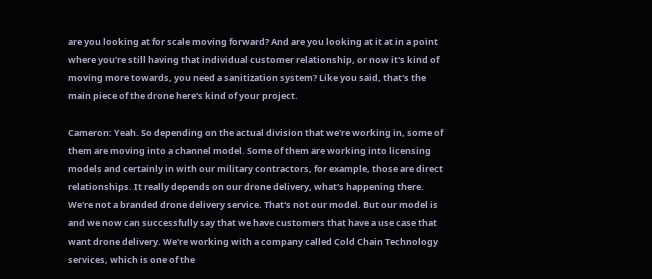are you looking at for scale moving forward? And are you looking at it at in a point where you're still having that individual customer relationship, or now it's kind of moving more towards, you need a sanitization system? Like you said, that's the main piece of the drone here's kind of your project.

Cameron: Yeah. So depending on the actual division that we're working in, some of them are moving into a channel model. Some of them are working into licensing models and certainly in with our military contractors, for example, those are direct relationships. It really depends on our drone delivery, what's happening there. We're not a branded drone delivery service. That's not our model. But our model is and we now can successfully say that we have customers that have a use case that want drone delivery. We're working with a company called Cold Chain Technology services, which is one of the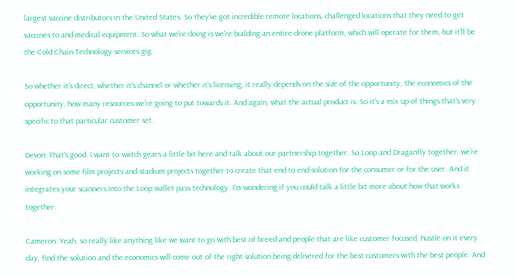largest vaccine distributors in the United States. So they've got incredible remote locations, challenged locations that they need to get vaccines to and medical equipment. So what we're doing is we're building an entire drone platform, which will operate for them, but it'll be the Cold Chain Technology services gig.

So whether it's direct, whether it's channel or whether it's licensing, it really depends on the size of the opportunity, the economics of the opportunity, how many resources we're going to put towards it. And again, what the actual product is. So it's a mix up of things that's very specific to that particular customer set.

Devon: That's good. I want to switch gears a little bit here and talk about our partnership together. So Loop and Draganfly together, we're working on some film projects and stadium projects together to create that end to end solution for the consumer or for the user. And it integrates your scanners into the Loop wallet pass technology. I'm wondering if you could talk a little bit more about how that works together.

Cameron: Yeah, so really like anything like we want to go with best of breed and people that are like customer focused, hustle on it every day, find the solution and the economics will come out of the right solution being delivered for the best customers with the best people. And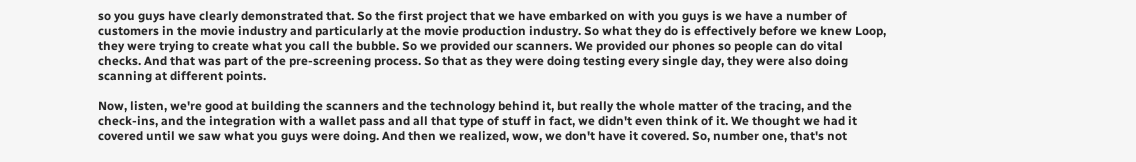so you guys have clearly demonstrated that. So the first project that we have embarked on with you guys is we have a number of customers in the movie industry and particularly at the movie production industry. So what they do is effectively before we knew Loop, they were trying to create what you call the bubble. So we provided our scanners. We provided our phones so people can do vital checks. And that was part of the pre-screening process. So that as they were doing testing every single day, they were also doing scanning at different points.

Now, listen, we're good at building the scanners and the technology behind it, but really the whole matter of the tracing, and the check-ins, and the integration with a wallet pass and all that type of stuff in fact, we didn't even think of it. We thought we had it covered until we saw what you guys were doing. And then we realized, wow, we don't have it covered. So, number one, that's not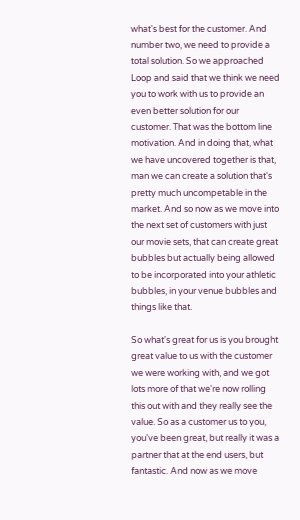what's best for the customer. And number two, we need to provide a total solution. So we approached Loop and said that we think we need you to work with us to provide an even better solution for our customer. That was the bottom line motivation. And in doing that, what we have uncovered together is that, man we can create a solution that's pretty much uncompetable in the market. And so now as we move into the next set of customers with just our movie sets, that can create great bubbles but actually being allowed to be incorporated into your athletic bubbles, in your venue bubbles and things like that.

So what's great for us is you brought great value to us with the customer we were working with, and we got lots more of that we're now rolling this out with and they really see the value. So as a customer us to you, you've been great, but really it was a partner that at the end users, but fantastic. And now as we move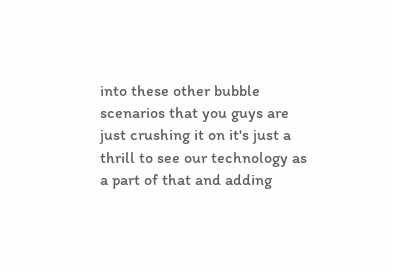into these other bubble scenarios that you guys are just crushing it on it's just a thrill to see our technology as a part of that and adding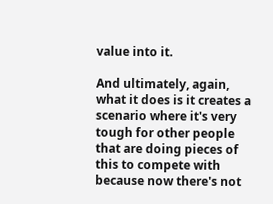value into it.

And ultimately, again, what it does is it creates a scenario where it's very tough for other people that are doing pieces of this to compete with because now there's not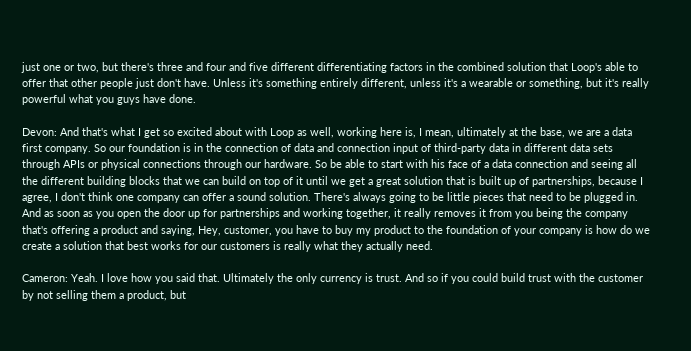just one or two, but there's three and four and five different differentiating factors in the combined solution that Loop's able to offer that other people just don't have. Unless it's something entirely different, unless it's a wearable or something, but it's really powerful what you guys have done.

Devon: And that's what I get so excited about with Loop as well, working here is, I mean, ultimately at the base, we are a data first company. So our foundation is in the connection of data and connection input of third-party data in different data sets through APIs or physical connections through our hardware. So be able to start with his face of a data connection and seeing all the different building blocks that we can build on top of it until we get a great solution that is built up of partnerships, because I agree, I don't think one company can offer a sound solution. There's always going to be little pieces that need to be plugged in. And as soon as you open the door up for partnerships and working together, it really removes it from you being the company that's offering a product and saying, Hey, customer, you have to buy my product to the foundation of your company is how do we create a solution that best works for our customers is really what they actually need.

Cameron: Yeah. I love how you said that. Ultimately the only currency is trust. And so if you could build trust with the customer by not selling them a product, but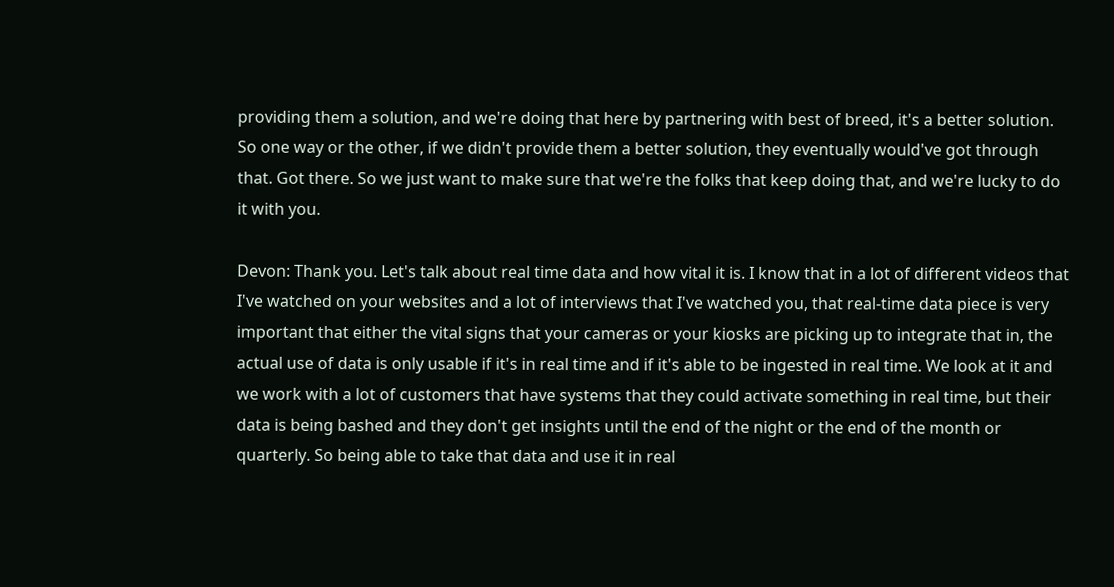providing them a solution, and we're doing that here by partnering with best of breed, it's a better solution. So one way or the other, if we didn't provide them a better solution, they eventually would've got through that. Got there. So we just want to make sure that we're the folks that keep doing that, and we're lucky to do it with you.

Devon: Thank you. Let's talk about real time data and how vital it is. I know that in a lot of different videos that I've watched on your websites and a lot of interviews that I've watched you, that real-time data piece is very important that either the vital signs that your cameras or your kiosks are picking up to integrate that in, the actual use of data is only usable if it's in real time and if it's able to be ingested in real time. We look at it and we work with a lot of customers that have systems that they could activate something in real time, but their data is being bashed and they don't get insights until the end of the night or the end of the month or quarterly. So being able to take that data and use it in real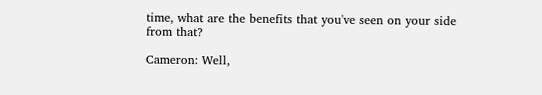time, what are the benefits that you've seen on your side from that?

Cameron: Well,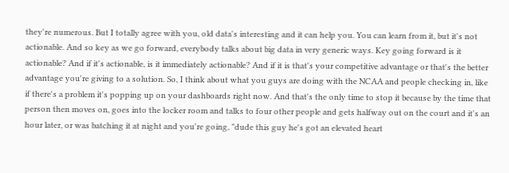they're numerous. But I totally agree with you, old data's interesting and it can help you. You can learn from it, but it's not actionable. And so key as we go forward, everybody talks about big data in very generic ways. Key going forward is it actionable? And if it's actionable, is it immediately actionable? And if it is that's your competitive advantage or that's the better advantage you're giving to a solution. So, I think about what you guys are doing with the NCAA and people checking in, like if there's a problem it's popping up on your dashboards right now. And that's the only time to stop it because by the time that person then moves on, goes into the locker room and talks to four other people and gets halfway out on the court and it's an hour later, or was batching it at night and you're going, "dude this guy he's got an elevated heart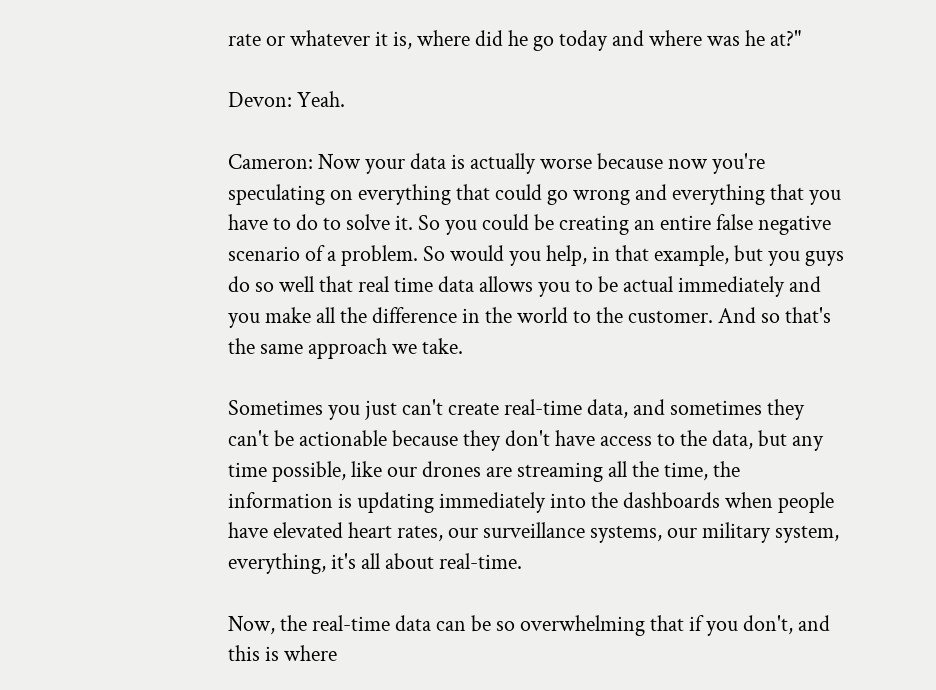rate or whatever it is, where did he go today and where was he at?"

Devon: Yeah.

Cameron: Now your data is actually worse because now you're speculating on everything that could go wrong and everything that you have to do to solve it. So you could be creating an entire false negative scenario of a problem. So would you help, in that example, but you guys do so well that real time data allows you to be actual immediately and you make all the difference in the world to the customer. And so that's the same approach we take.

Sometimes you just can't create real-time data, and sometimes they can't be actionable because they don't have access to the data, but any time possible, like our drones are streaming all the time, the information is updating immediately into the dashboards when people have elevated heart rates, our surveillance systems, our military system, everything, it's all about real-time.

Now, the real-time data can be so overwhelming that if you don't, and this is where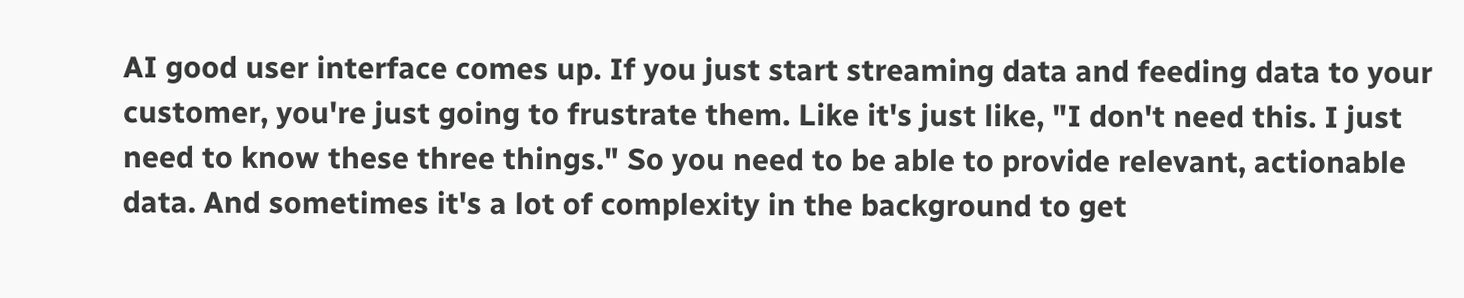AI good user interface comes up. If you just start streaming data and feeding data to your customer, you're just going to frustrate them. Like it's just like, "I don't need this. I just need to know these three things." So you need to be able to provide relevant, actionable data. And sometimes it's a lot of complexity in the background to get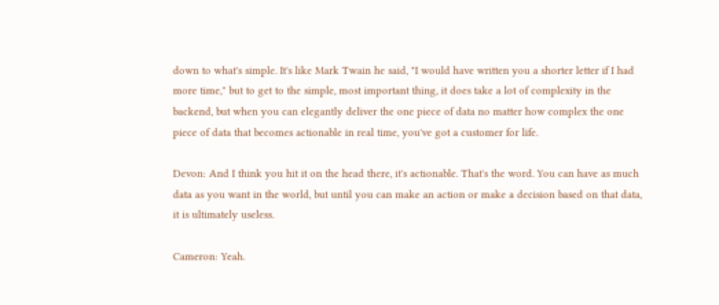down to what's simple. It's like Mark Twain he said, "I would have written you a shorter letter if I had more time," but to get to the simple, most important thing, it does take a lot of complexity in the backend, but when you can elegantly deliver the one piece of data no matter how complex the one piece of data that becomes actionable in real time, you've got a customer for life.

Devon: And I think you hit it on the head there, it's actionable. That's the word. You can have as much data as you want in the world, but until you can make an action or make a decision based on that data, it is ultimately useless.

Cameron: Yeah.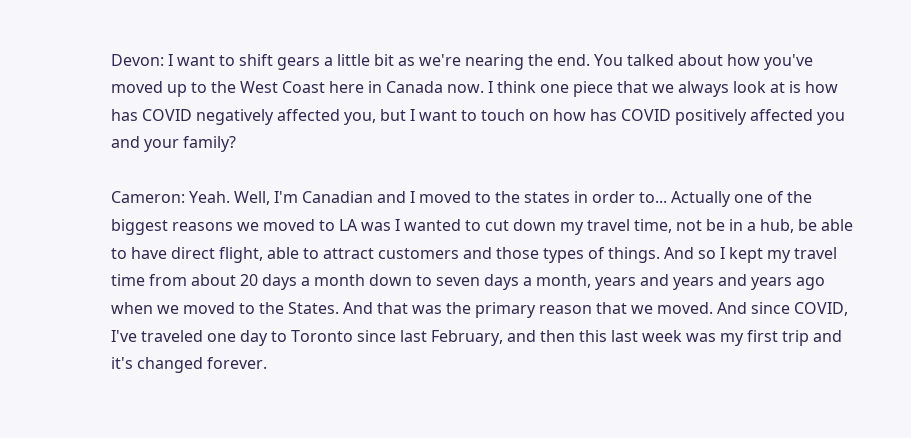Devon: I want to shift gears a little bit as we're nearing the end. You talked about how you've moved up to the West Coast here in Canada now. I think one piece that we always look at is how has COVID negatively affected you, but I want to touch on how has COVID positively affected you and your family?

Cameron: Yeah. Well, I'm Canadian and I moved to the states in order to... Actually one of the biggest reasons we moved to LA was I wanted to cut down my travel time, not be in a hub, be able to have direct flight, able to attract customers and those types of things. And so I kept my travel time from about 20 days a month down to seven days a month, years and years and years ago when we moved to the States. And that was the primary reason that we moved. And since COVID, I've traveled one day to Toronto since last February, and then this last week was my first trip and it's changed forever.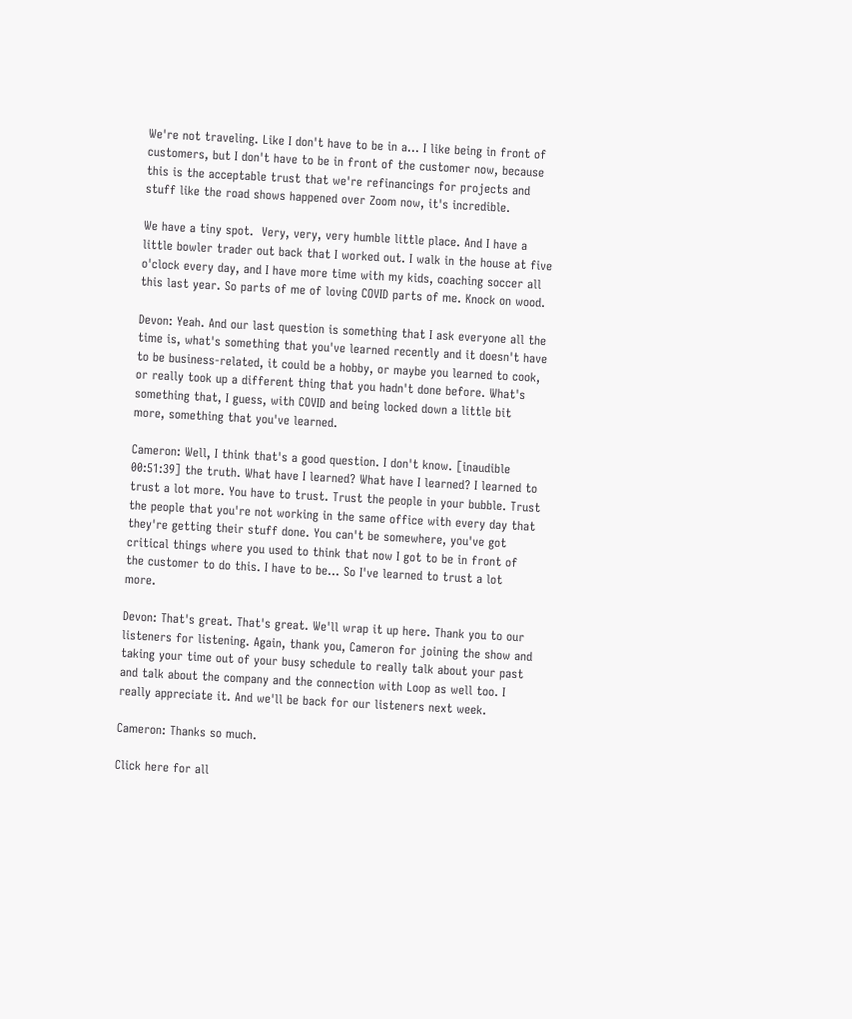We're not traveling. Like I don't have to be in a... I like being in front of customers, but I don't have to be in front of the customer now, because this is the acceptable trust that we're refinancings for projects and stuff like the road shows happened over Zoom now, it's incredible.

We have a tiny spot.  Very, very, very humble little place. And I have a little bowler trader out back that I worked out. I walk in the house at five o'clock every day, and I have more time with my kids, coaching soccer all this last year. So parts of me of loving COVID parts of me. Knock on wood.

Devon: Yeah. And our last question is something that I ask everyone all the time is, what's something that you've learned recently and it doesn't have to be business-related, it could be a hobby, or maybe you learned to cook, or really took up a different thing that you hadn't done before. What's something that, I guess, with COVID and being locked down a little bit more, something that you've learned.

Cameron: Well, I think that's a good question. I don't know. [inaudible 00:51:39] the truth. What have I learned? What have I learned? I learned to trust a lot more. You have to trust. Trust the people in your bubble. Trust the people that you're not working in the same office with every day that they're getting their stuff done. You can't be somewhere, you've got critical things where you used to think that now I got to be in front of the customer to do this. I have to be... So I've learned to trust a lot more.

Devon: That's great. That's great. We'll wrap it up here. Thank you to our listeners for listening. Again, thank you, Cameron for joining the show and taking your time out of your busy schedule to really talk about your past and talk about the company and the connection with Loop as well too. I really appreciate it. And we'll be back for our listeners next week.

Cameron: Thanks so much.

Click here for all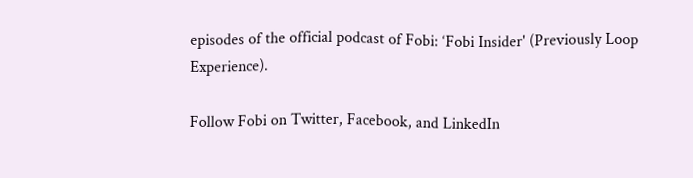episodes of the official podcast of Fobi: ‘Fobi Insider' (Previously Loop Experience).

Follow Fobi on Twitter, Facebook, and LinkedIn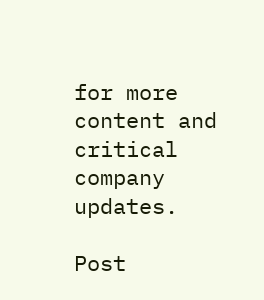for more content and critical company updates.

Post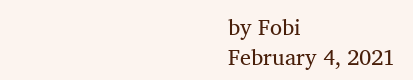by Fobi
February 4, 2021